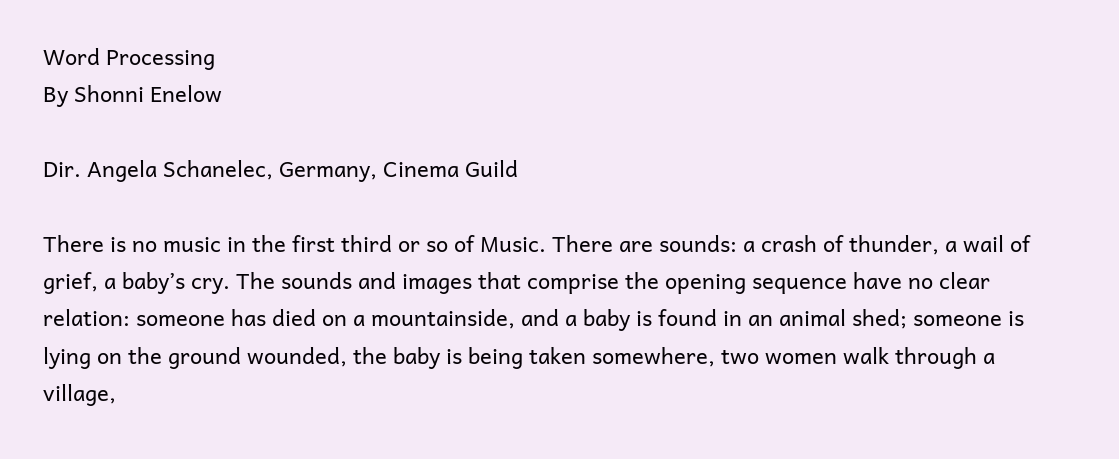Word Processing
By Shonni Enelow

Dir. Angela Schanelec, Germany, Cinema Guild

There is no music in the first third or so of Music. There are sounds: a crash of thunder, a wail of grief, a baby’s cry. The sounds and images that comprise the opening sequence have no clear relation: someone has died on a mountainside, and a baby is found in an animal shed; someone is lying on the ground wounded, the baby is being taken somewhere, two women walk through a village,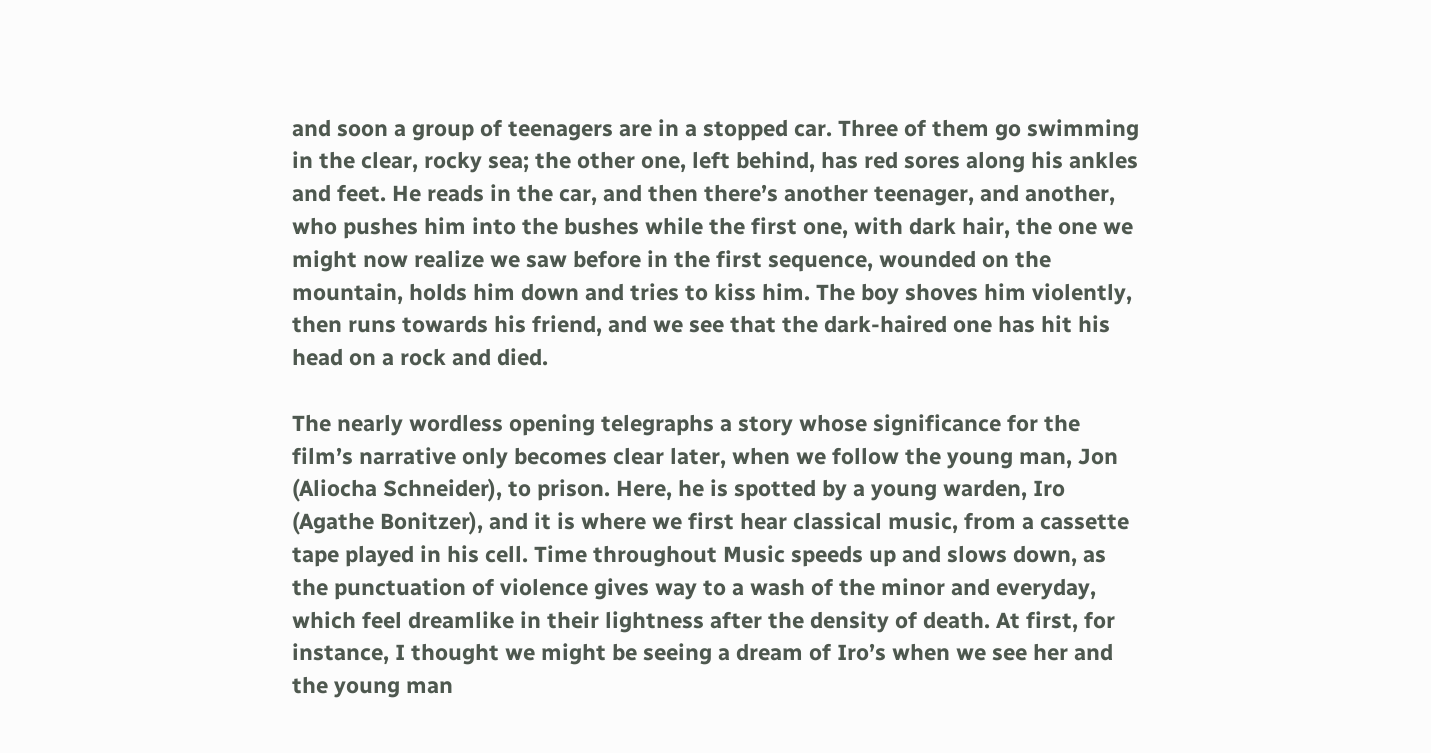and soon a group of teenagers are in a stopped car. Three of them go swimming in the clear, rocky sea; the other one, left behind, has red sores along his ankles and feet. He reads in the car, and then there’s another teenager, and another, who pushes him into the bushes while the first one, with dark hair, the one we might now realize we saw before in the first sequence, wounded on the mountain, holds him down and tries to kiss him. The boy shoves him violently, then runs towards his friend, and we see that the dark-haired one has hit his head on a rock and died.

The nearly wordless opening telegraphs a story whose significance for the film’s narrative only becomes clear later, when we follow the young man, Jon (Aliocha Schneider), to prison. Here, he is spotted by a young warden, Iro (Agathe Bonitzer), and it is where we first hear classical music, from a cassette tape played in his cell. Time throughout Music speeds up and slows down, as the punctuation of violence gives way to a wash of the minor and everyday, which feel dreamlike in their lightness after the density of death. At first, for instance, I thought we might be seeing a dream of Iro’s when we see her and the young man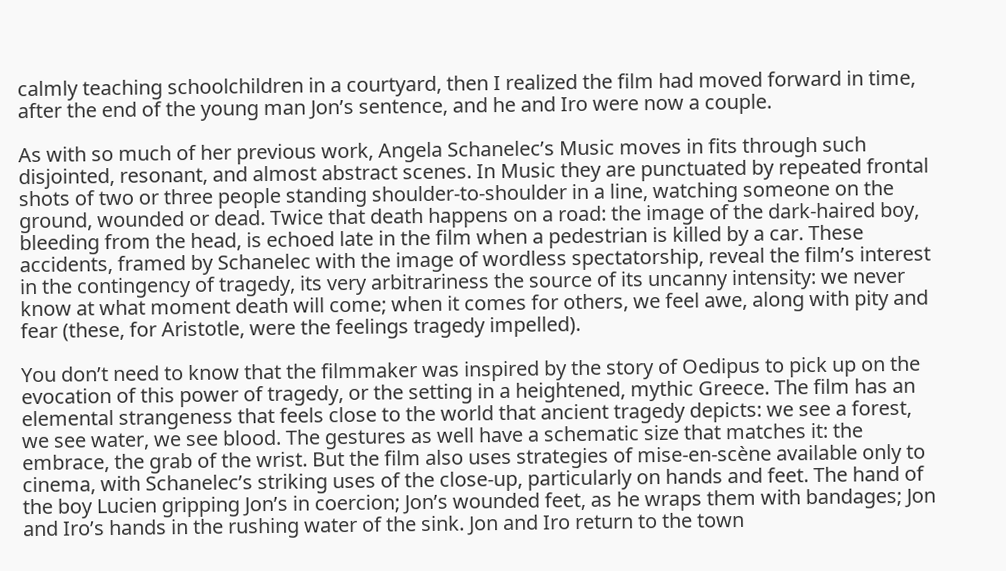calmly teaching schoolchildren in a courtyard, then I realized the film had moved forward in time, after the end of the young man Jon’s sentence, and he and Iro were now a couple.

As with so much of her previous work, Angela Schanelec’s Music moves in fits through such disjointed, resonant, and almost abstract scenes. In Music they are punctuated by repeated frontal shots of two or three people standing shoulder-to-shoulder in a line, watching someone on the ground, wounded or dead. Twice that death happens on a road: the image of the dark-haired boy, bleeding from the head, is echoed late in the film when a pedestrian is killed by a car. These accidents, framed by Schanelec with the image of wordless spectatorship, reveal the film’s interest in the contingency of tragedy, its very arbitrariness the source of its uncanny intensity: we never know at what moment death will come; when it comes for others, we feel awe, along with pity and fear (these, for Aristotle, were the feelings tragedy impelled).

You don’t need to know that the filmmaker was inspired by the story of Oedipus to pick up on the evocation of this power of tragedy, or the setting in a heightened, mythic Greece. The film has an elemental strangeness that feels close to the world that ancient tragedy depicts: we see a forest, we see water, we see blood. The gestures as well have a schematic size that matches it: the embrace, the grab of the wrist. But the film also uses strategies of mise-en-scène available only to cinema, with Schanelec’s striking uses of the close-up, particularly on hands and feet. The hand of the boy Lucien gripping Jon’s in coercion; Jon’s wounded feet, as he wraps them with bandages; Jon and Iro’s hands in the rushing water of the sink. Jon and Iro return to the town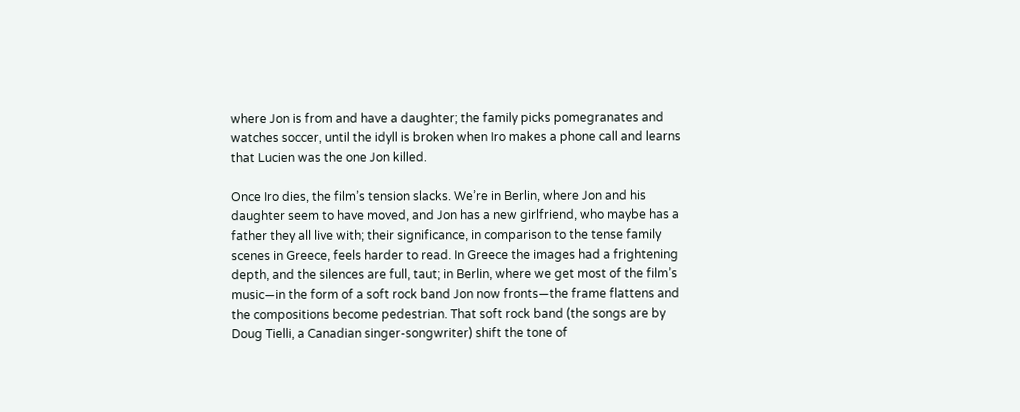where Jon is from and have a daughter; the family picks pomegranates and watches soccer, until the idyll is broken when Iro makes a phone call and learns that Lucien was the one Jon killed.

Once Iro dies, the film’s tension slacks. We’re in Berlin, where Jon and his daughter seem to have moved, and Jon has a new girlfriend, who maybe has a father they all live with; their significance, in comparison to the tense family scenes in Greece, feels harder to read. In Greece the images had a frightening depth, and the silences are full, taut; in Berlin, where we get most of the film’s music—in the form of a soft rock band Jon now fronts—the frame flattens and the compositions become pedestrian. That soft rock band (the songs are by Doug Tielli, a Canadian singer-songwriter) shift the tone of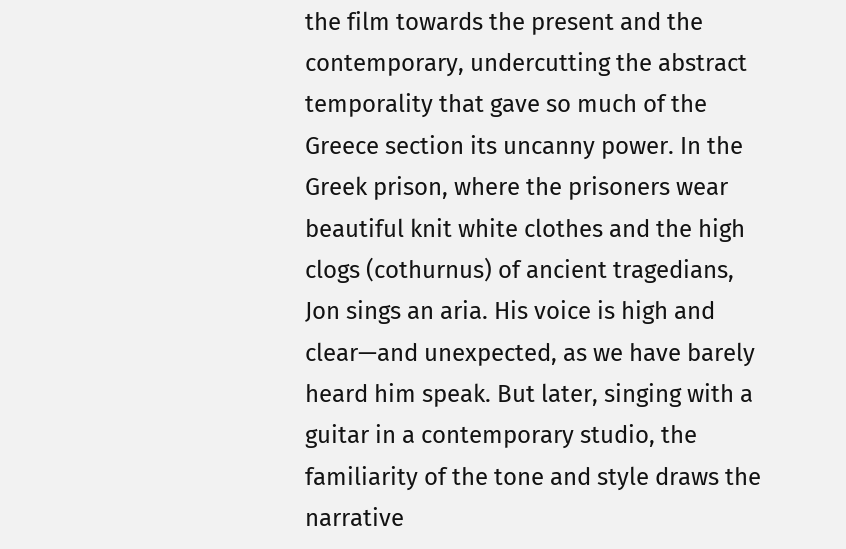the film towards the present and the contemporary, undercutting the abstract temporality that gave so much of the Greece section its uncanny power. In the Greek prison, where the prisoners wear beautiful knit white clothes and the high clogs (cothurnus) of ancient tragedians, Jon sings an aria. His voice is high and clear—and unexpected, as we have barely heard him speak. But later, singing with a guitar in a contemporary studio, the familiarity of the tone and style draws the narrative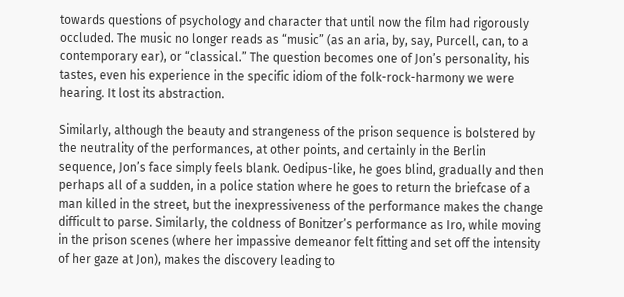towards questions of psychology and character that until now the film had rigorously occluded. The music no longer reads as “music” (as an aria, by, say, Purcell, can, to a contemporary ear), or “classical.” The question becomes one of Jon’s personality, his tastes, even his experience in the specific idiom of the folk-rock-harmony we were hearing. It lost its abstraction.

Similarly, although the beauty and strangeness of the prison sequence is bolstered by the neutrality of the performances, at other points, and certainly in the Berlin sequence, Jon’s face simply feels blank. Oedipus-like, he goes blind, gradually and then perhaps all of a sudden, in a police station where he goes to return the briefcase of a man killed in the street, but the inexpressiveness of the performance makes the change difficult to parse. Similarly, the coldness of Bonitzer’s performance as Iro, while moving in the prison scenes (where her impassive demeanor felt fitting and set off the intensity of her gaze at Jon), makes the discovery leading to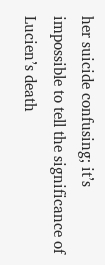her suicide confusing; it’s impossible to tell the significance of Lucien’s death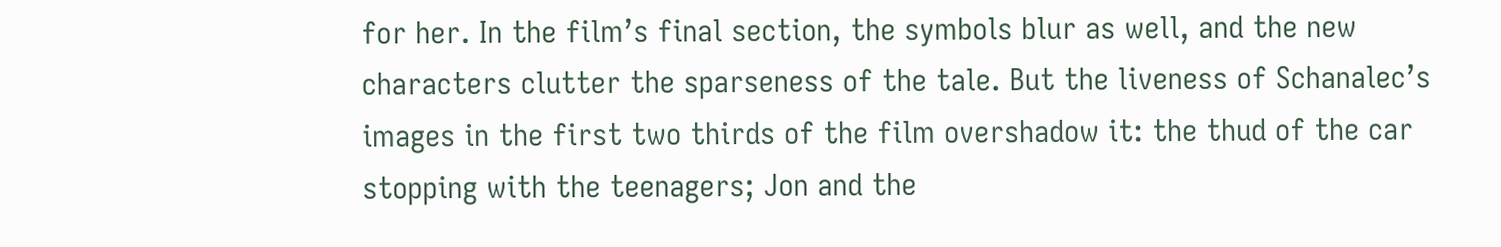for her. In the film’s final section, the symbols blur as well, and the new characters clutter the sparseness of the tale. But the liveness of Schanalec’s images in the first two thirds of the film overshadow it: the thud of the car stopping with the teenagers; Jon and the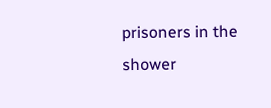prisoners in the shower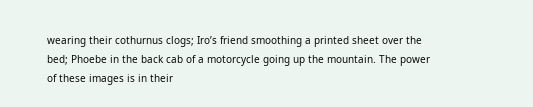wearing their cothurnus clogs; Iro’s friend smoothing a printed sheet over the bed; Phoebe in the back cab of a motorcycle going up the mountain. The power of these images is in their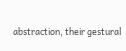abstraction, their gestural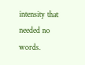intensity that needed no words.